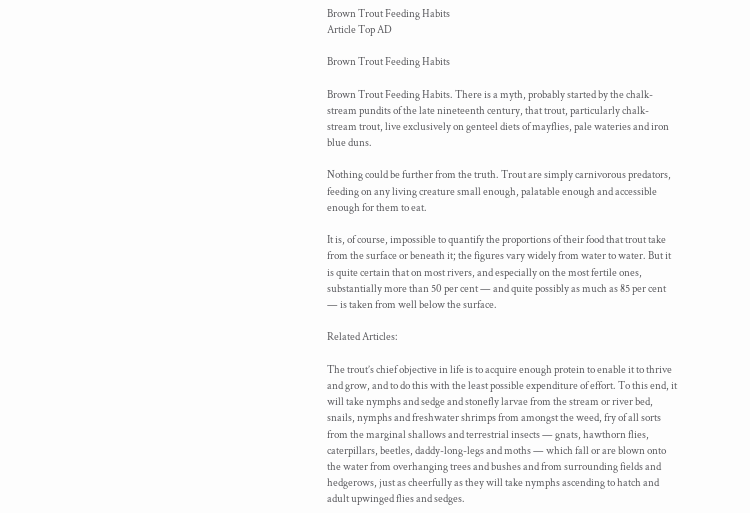Brown Trout Feeding Habits
Article Top AD

Brown Trout Feeding Habits

Brown Trout Feeding Habits. There is a myth, probably started by the chalk-stream pundits of the late nineteenth century, that trout, particularly chalk-stream trout, live exclusively on genteel diets of mayflies, pale wateries and iron blue duns.

Nothing could be further from the truth. Trout are simply carnivorous predators, feeding on any living creature small enough, palatable enough and accessible enough for them to eat.

It is, of course, impossible to quantify the proportions of their food that trout take from the surface or beneath it; the figures vary widely from water to water. But it is quite certain that on most rivers, and especially on the most fertile ones, substantially more than 50 per cent — and quite possibly as much as 85 per cent — is taken from well below the surface.

Related Articles:

The trout’s chief objective in life is to acquire enough protein to enable it to thrive and grow, and to do this with the least possible expenditure of effort. To this end, it will take nymphs and sedge and stonefly larvae from the stream or river bed, snails, nymphs and freshwater shrimps from amongst the weed, fry of all sorts from the marginal shallows and terrestrial insects — gnats, hawthorn flies, caterpillars, beetles, daddy-long-legs and moths — which fall or are blown onto the water from overhanging trees and bushes and from surrounding fields and hedgerows, just as cheerfully as they will take nymphs ascending to hatch and adult upwinged flies and sedges.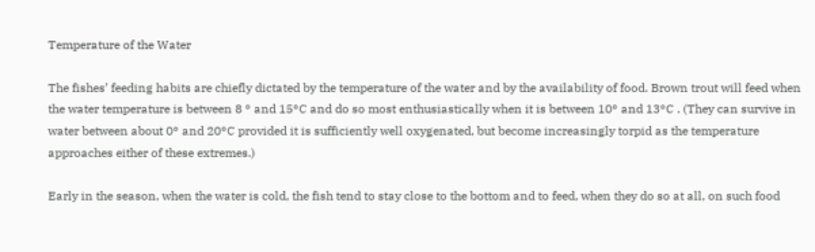Temperature of the Water

The fishes’ feeding habits are chiefly dictated by the temperature of the water and by the availability of food. Brown trout will feed when the water temperature is between 8 ° and 15°C and do so most enthusiastically when it is between 10° and 13°C . (They can survive in water between about 0° and 20°C provided it is sufficiently well oxygenated, but become increasingly torpid as the temperature approaches either of these extremes.)

Early in the season, when the water is cold, the fish tend to stay close to the bottom and to feed, when they do so at all, on such food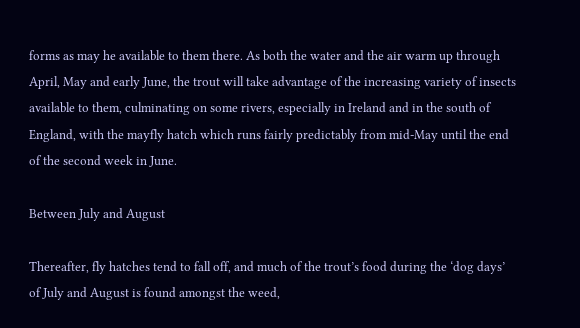forms as may he available to them there. As both the water and the air warm up through April, May and early June, the trout will take advantage of the increasing variety of insects available to them, culminating on some rivers, especially in Ireland and in the south of England, with the mayfly hatch which runs fairly predictably from mid-May until the end of the second week in June.

Between July and August

Thereafter, fly hatches tend to fall off, and much of the trout’s food during the ‘dog days’ of July and August is found amongst the weed,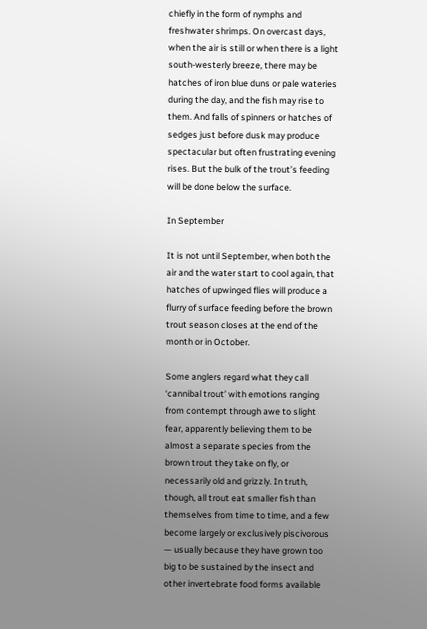chiefly in the form of nymphs and freshwater shrimps. On overcast days, when the air is still or when there is a light south-westerly breeze, there may be hatches of iron blue duns or pale wateries during the day, and the fish may rise to them. And falls of spinners or hatches of sedges just before dusk may produce spectacular but often frustrating evening rises. But the bulk of the trout’s feeding will be done below the surface.

In September

It is not until September, when both the air and the water start to cool again, that hatches of upwinged flies will produce a flurry of surface feeding before the brown trout season closes at the end of the month or in October.

Some anglers regard what they call ‘cannibal trout’ with emotions ranging from contempt through awe to slight fear, apparently believing them to be almost a separate species from the brown trout they take on fly, or necessarily old and grizzly. In truth, though, all trout eat smaller fish than themselves from time to time, and a few become largely or exclusively piscivorous — usually because they have grown too big to be sustained by the insect and other invertebrate food forms available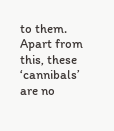to them. Apart from this, these ‘cannibals’ are no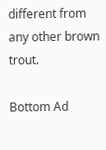different from any other brown trout.

Bottom Ad